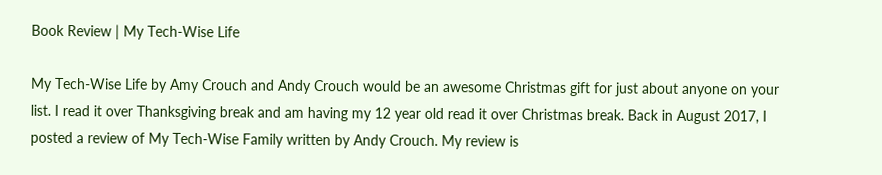Book Review | My Tech-Wise Life

My Tech-Wise Life by Amy Crouch and Andy Crouch would be an awesome Christmas gift for just about anyone on your list. I read it over Thanksgiving break and am having my 12 year old read it over Christmas break. Back in August 2017, I posted a review of My Tech-Wise Family written by Andy Crouch. My review is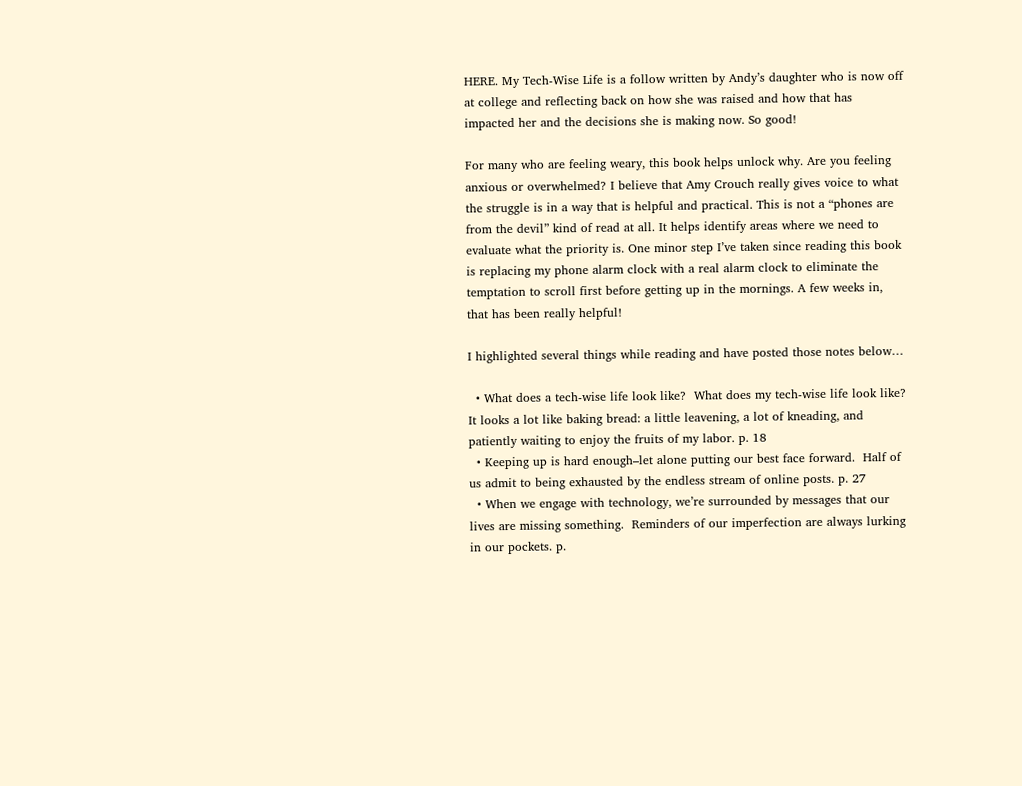HERE. My Tech-Wise Life is a follow written by Andy’s daughter who is now off at college and reflecting back on how she was raised and how that has impacted her and the decisions she is making now. So good!

For many who are feeling weary, this book helps unlock why. Are you feeling anxious or overwhelmed? I believe that Amy Crouch really gives voice to what the struggle is in a way that is helpful and practical. This is not a “phones are from the devil” kind of read at all. It helps identify areas where we need to evaluate what the priority is. One minor step I’ve taken since reading this book is replacing my phone alarm clock with a real alarm clock to eliminate the temptation to scroll first before getting up in the mornings. A few weeks in, that has been really helpful!

I highlighted several things while reading and have posted those notes below…

  • What does a tech-wise life look like?  What does my tech-wise life look like?  It looks a lot like baking bread: a little leavening, a lot of kneading, and patiently waiting to enjoy the fruits of my labor. p. 18
  • Keeping up is hard enough–let alone putting our best face forward.  Half of us admit to being exhausted by the endless stream of online posts. p. 27
  • When we engage with technology, we’re surrounded by messages that our lives are missing something.  Reminders of our imperfection are always lurking in our pockets. p.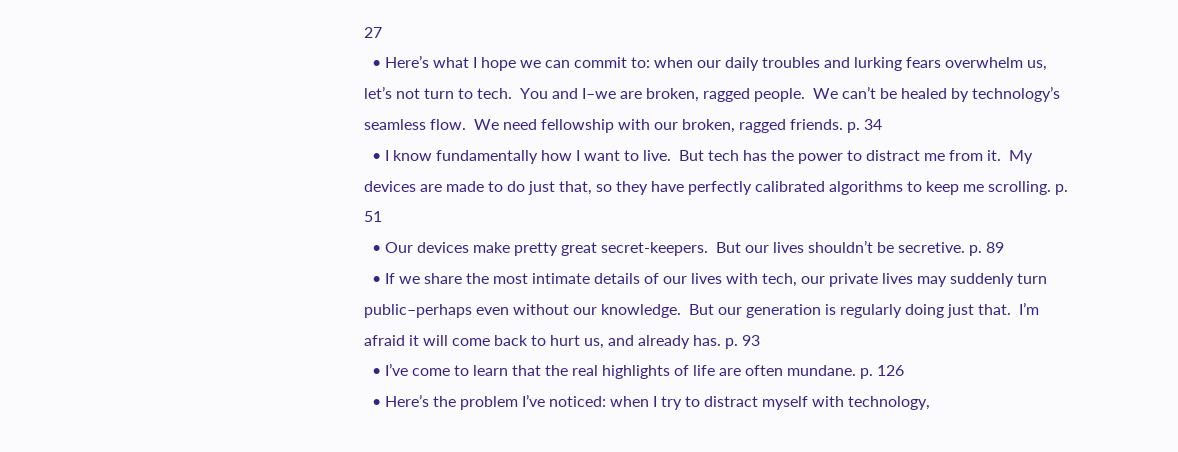27
  • Here’s what I hope we can commit to: when our daily troubles and lurking fears overwhelm us, let’s not turn to tech.  You and I–we are broken, ragged people.  We can’t be healed by technology’s seamless flow.  We need fellowship with our broken, ragged friends. p. 34
  • I know fundamentally how I want to live.  But tech has the power to distract me from it.  My devices are made to do just that, so they have perfectly calibrated algorithms to keep me scrolling. p. 51
  • Our devices make pretty great secret-keepers.  But our lives shouldn’t be secretive. p. 89
  • If we share the most intimate details of our lives with tech, our private lives may suddenly turn public–perhaps even without our knowledge.  But our generation is regularly doing just that.  I’m afraid it will come back to hurt us, and already has. p. 93
  • I’ve come to learn that the real highlights of life are often mundane. p. 126
  • Here’s the problem I’ve noticed: when I try to distract myself with technology,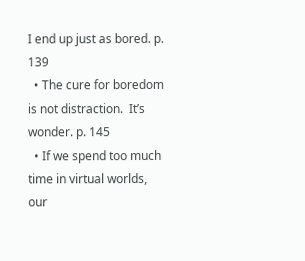I end up just as bored. p. 139
  • The cure for boredom is not distraction.  It’s wonder. p. 145
  • If we spend too much time in virtual worlds, our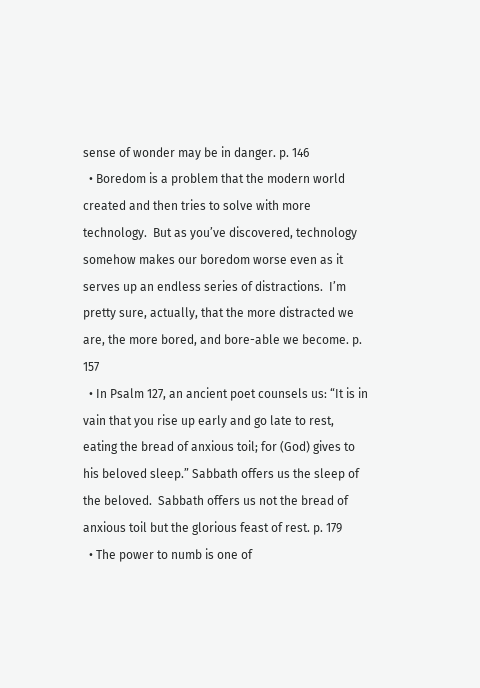sense of wonder may be in danger. p. 146
  • Boredom is a problem that the modern world created and then tries to solve with more technology.  But as you’ve discovered, technology somehow makes our boredom worse even as it serves up an endless series of distractions.  I’m pretty sure, actually, that the more distracted we are, the more bored, and bore-able we become. p. 157
  • In Psalm 127, an ancient poet counsels us: “It is in vain that you rise up early and go late to rest, eating the bread of anxious toil; for (God) gives to his beloved sleep.” Sabbath offers us the sleep of the beloved.  Sabbath offers us not the bread of anxious toil but the glorious feast of rest. p. 179
  • The power to numb is one of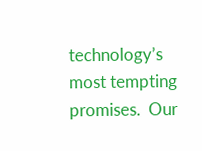technology’s most tempting promises.  Our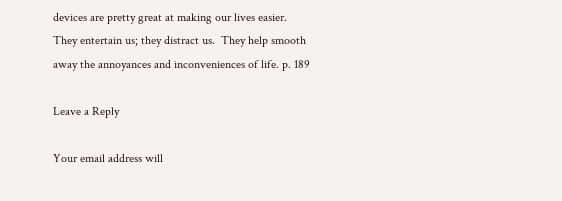devices are pretty great at making our lives easier.  They entertain us; they distract us.  They help smooth away the annoyances and inconveniences of life. p. 189

Leave a Reply

Your email address will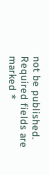not be published. Required fields are marked *